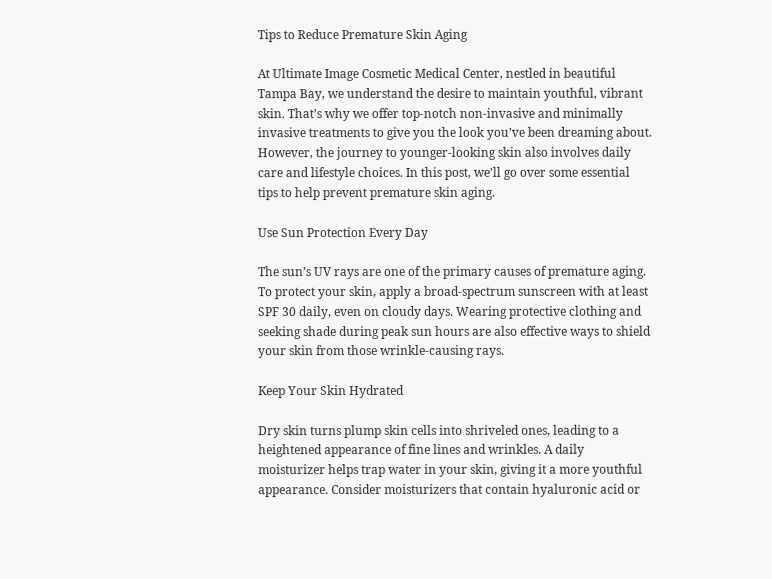Tips to Reduce Premature Skin Aging

At Ultimate Image Cosmetic Medical Center, nestled in beautiful Tampa Bay, we understand the desire to maintain youthful, vibrant skin. That’s why we offer top-notch non-invasive and minimally invasive treatments to give you the look you’ve been dreaming about. However, the journey to younger-looking skin also involves daily care and lifestyle choices. In this post, we’ll go over some essential tips to help prevent premature skin aging.

Use Sun Protection Every Day

The sun’s UV rays are one of the primary causes of premature aging. To protect your skin, apply a broad-spectrum sunscreen with at least SPF 30 daily, even on cloudy days. Wearing protective clothing and seeking shade during peak sun hours are also effective ways to shield your skin from those wrinkle-causing rays.

Keep Your Skin Hydrated

Dry skin turns plump skin cells into shriveled ones, leading to a heightened appearance of fine lines and wrinkles. A daily moisturizer helps trap water in your skin, giving it a more youthful appearance. Consider moisturizers that contain hyaluronic acid or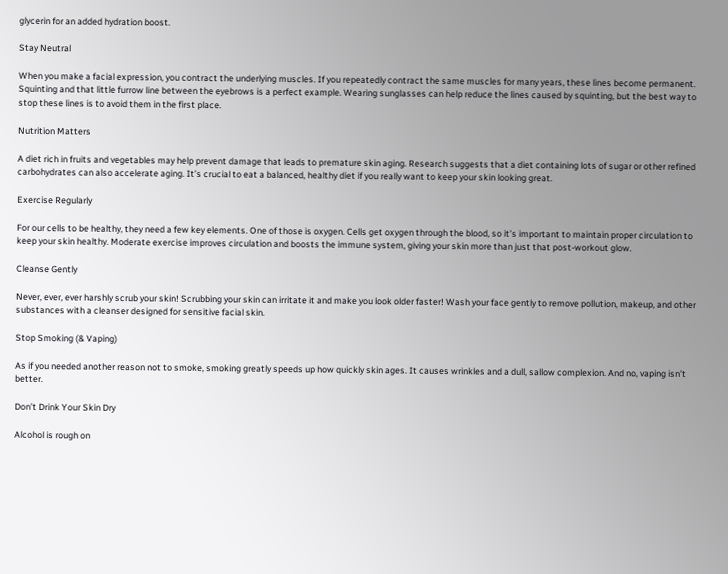glycerin for an added hydration boost.

Stay Neutral

When you make a facial expression, you contract the underlying muscles. If you repeatedly contract the same muscles for many years, these lines become permanent. Squinting and that little furrow line between the eyebrows is a perfect example. Wearing sunglasses can help reduce the lines caused by squinting, but the best way to stop these lines is to avoid them in the first place.

Nutrition Matters

A diet rich in fruits and vegetables may help prevent damage that leads to premature skin aging. Research suggests that a diet containing lots of sugar or other refined carbohydrates can also accelerate aging. It’s crucial to eat a balanced, healthy diet if you really want to keep your skin looking great.

Exercise Regularly

For our cells to be healthy, they need a few key elements. One of those is oxygen. Cells get oxygen through the blood, so it’s important to maintain proper circulation to keep your skin healthy. Moderate exercise improves circulation and boosts the immune system, giving your skin more than just that post-workout glow.

Cleanse Gently

Never, ever, ever harshly scrub your skin! Scrubbing your skin can irritate it and make you look older faster! Wash your face gently to remove pollution, makeup, and other substances with a cleanser designed for sensitive facial skin.

Stop Smoking (& Vaping)

As if you needed another reason not to smoke, smoking greatly speeds up how quickly skin ages. It causes wrinkles and a dull, sallow complexion. And no, vaping isn’t better.

Don’t Drink Your Skin Dry

Alcohol is rough on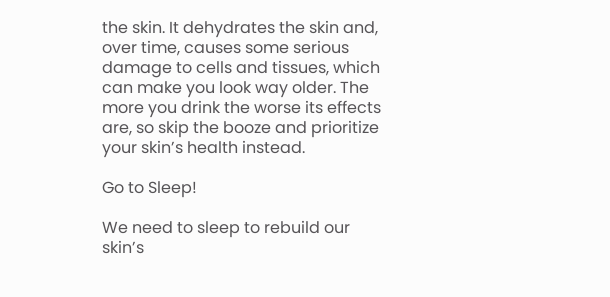the skin. It dehydrates the skin and, over time, causes some serious damage to cells and tissues, which can make you look way older. The more you drink the worse its effects are, so skip the booze and prioritize your skin’s health instead.

Go to Sleep!

We need to sleep to rebuild our skin’s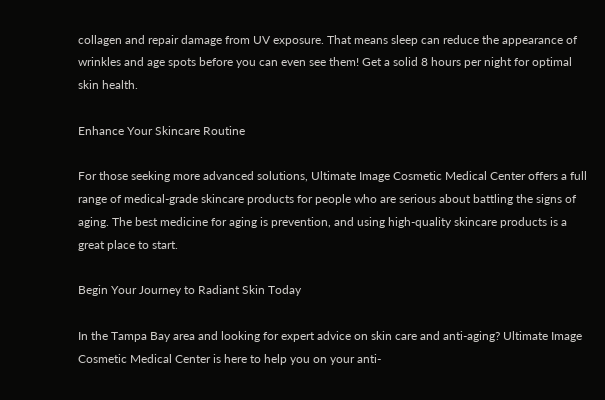collagen and repair damage from UV exposure. That means sleep can reduce the appearance of wrinkles and age spots before you can even see them! Get a solid 8 hours per night for optimal skin health.

Enhance Your Skincare Routine

For those seeking more advanced solutions, Ultimate Image Cosmetic Medical Center offers a full range of medical-grade skincare products for people who are serious about battling the signs of aging. The best medicine for aging is prevention, and using high-quality skincare products is a great place to start.

Begin Your Journey to Radiant Skin Today

In the Tampa Bay area and looking for expert advice on skin care and anti-aging? Ultimate Image Cosmetic Medical Center is here to help you on your anti-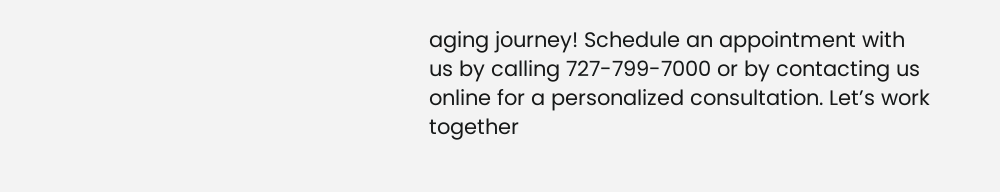aging journey! Schedule an appointment with us by calling 727-799-7000 or by contacting us online for a personalized consultation. Let’s work together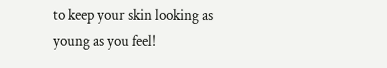to keep your skin looking as young as you feel!